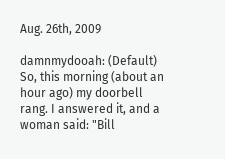Aug. 26th, 2009

damnmydooah: (Default)
So, this morning (about an hour ago) my doorbell rang. I answered it, and a woman said: "Bill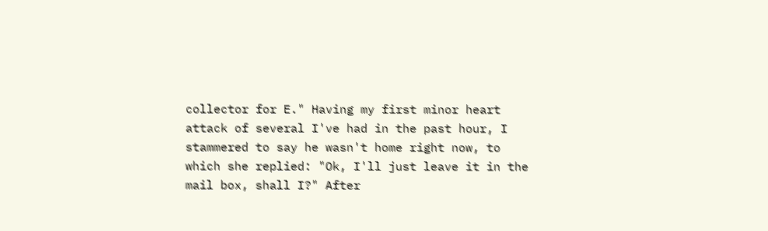collector for E." Having my first minor heart attack of several I've had in the past hour, I stammered to say he wasn't home right now, to which she replied: "Ok, I'll just leave it in the mail box, shall I?" After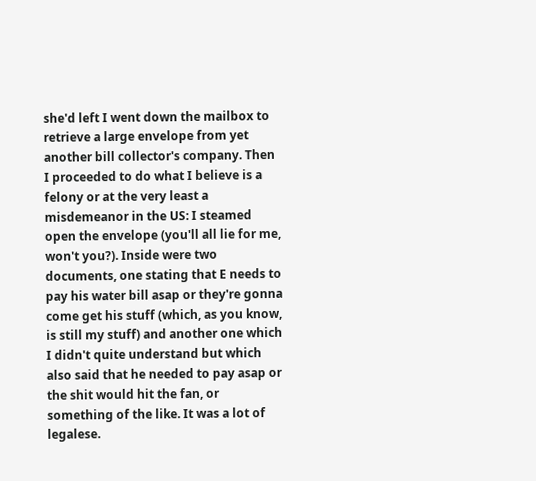she'd left I went down the mailbox to retrieve a large envelope from yet another bill collector's company. Then I proceeded to do what I believe is a felony or at the very least a misdemeanor in the US: I steamed open the envelope (you'll all lie for me, won't you?). Inside were two documents, one stating that E needs to pay his water bill asap or they're gonna come get his stuff (which, as you know, is still my stuff) and another one which I didn't quite understand but which also said that he needed to pay asap or the shit would hit the fan, or something of the like. It was a lot of legalese.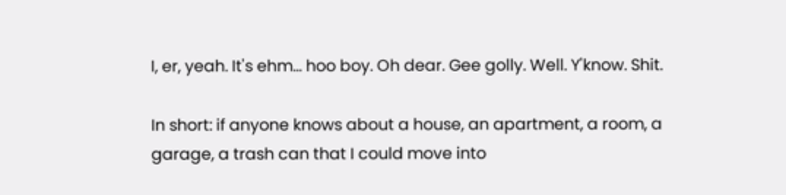I, er, yeah. It's ehm... hoo boy. Oh dear. Gee golly. Well. Y'know. Shit.

In short: if anyone knows about a house, an apartment, a room, a garage, a trash can that I could move into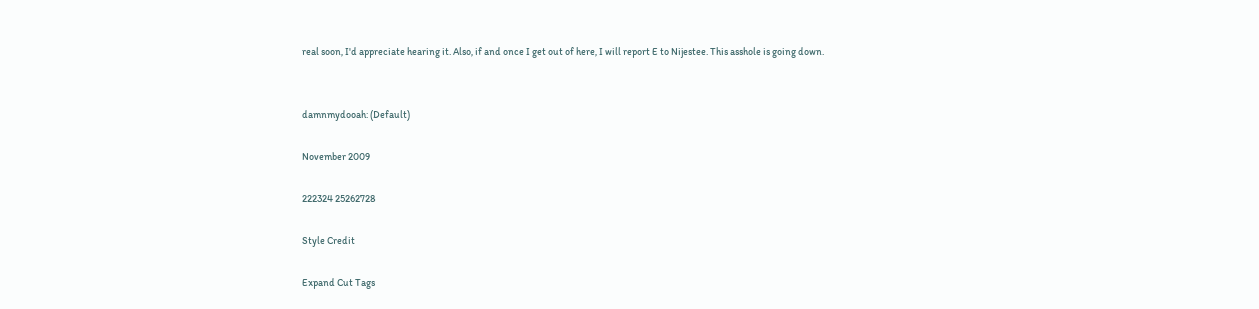real soon, I'd appreciate hearing it. Also, if and once I get out of here, I will report E to Nijestee. This asshole is going down.


damnmydooah: (Default)

November 2009

222324 25262728

Style Credit

Expand Cut Tags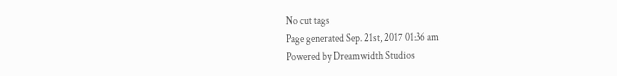No cut tags
Page generated Sep. 21st, 2017 01:36 am
Powered by Dreamwidth Studios